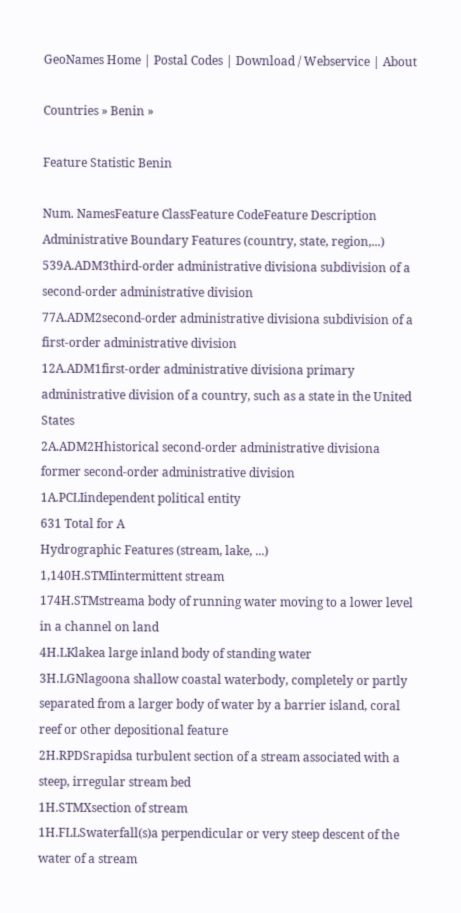GeoNames Home | Postal Codes | Download / Webservice | About

Countries » Benin »

Feature Statistic Benin

Num. NamesFeature ClassFeature CodeFeature Description
Administrative Boundary Features (country, state, region,...)
539A.ADM3third-order administrative divisiona subdivision of a second-order administrative division
77A.ADM2second-order administrative divisiona subdivision of a first-order administrative division
12A.ADM1first-order administrative divisiona primary administrative division of a country, such as a state in the United States
2A.ADM2Hhistorical second-order administrative divisiona former second-order administrative division
1A.PCLIindependent political entity
631 Total for A
Hydrographic Features (stream, lake, ...)
1,140H.STMIintermittent stream
174H.STMstreama body of running water moving to a lower level in a channel on land
4H.LKlakea large inland body of standing water
3H.LGNlagoona shallow coastal waterbody, completely or partly separated from a larger body of water by a barrier island, coral reef or other depositional feature
2H.RPDSrapidsa turbulent section of a stream associated with a steep, irregular stream bed
1H.STMXsection of stream
1H.FLLSwaterfall(s)a perpendicular or very steep descent of the water of a stream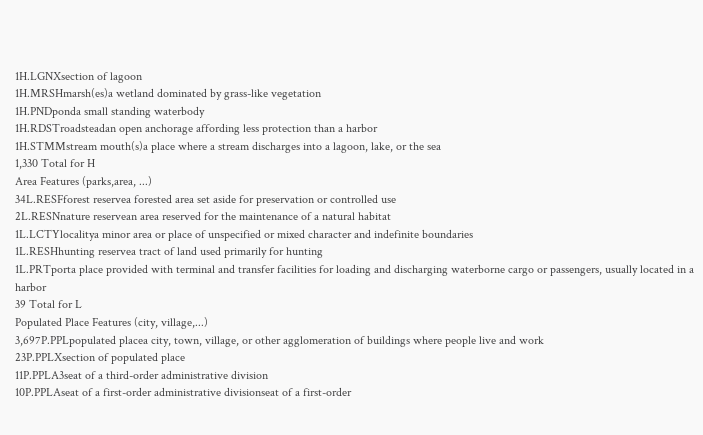1H.LGNXsection of lagoon
1H.MRSHmarsh(es)a wetland dominated by grass-like vegetation
1H.PNDponda small standing waterbody
1H.RDSTroadsteadan open anchorage affording less protection than a harbor
1H.STMMstream mouth(s)a place where a stream discharges into a lagoon, lake, or the sea
1,330 Total for H
Area Features (parks,area, ...)
34L.RESFforest reservea forested area set aside for preservation or controlled use
2L.RESNnature reservean area reserved for the maintenance of a natural habitat
1L.LCTYlocalitya minor area or place of unspecified or mixed character and indefinite boundaries
1L.RESHhunting reservea tract of land used primarily for hunting
1L.PRTporta place provided with terminal and transfer facilities for loading and discharging waterborne cargo or passengers, usually located in a harbor
39 Total for L
Populated Place Features (city, village,...)
3,697P.PPLpopulated placea city, town, village, or other agglomeration of buildings where people live and work
23P.PPLXsection of populated place
11P.PPLA3seat of a third-order administrative division
10P.PPLAseat of a first-order administrative divisionseat of a first-order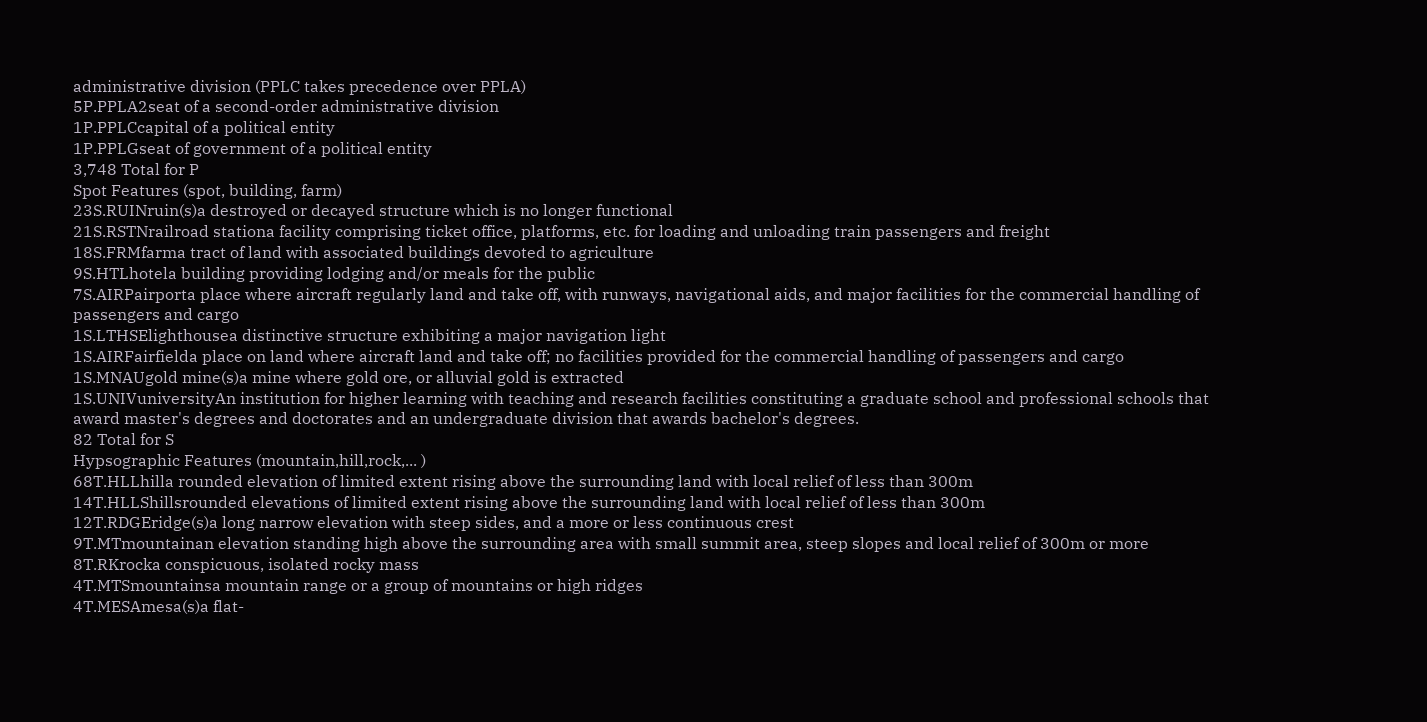administrative division (PPLC takes precedence over PPLA)
5P.PPLA2seat of a second-order administrative division
1P.PPLCcapital of a political entity
1P.PPLGseat of government of a political entity
3,748 Total for P
Spot Features (spot, building, farm)
23S.RUINruin(s)a destroyed or decayed structure which is no longer functional
21S.RSTNrailroad stationa facility comprising ticket office, platforms, etc. for loading and unloading train passengers and freight
18S.FRMfarma tract of land with associated buildings devoted to agriculture
9S.HTLhotela building providing lodging and/or meals for the public
7S.AIRPairporta place where aircraft regularly land and take off, with runways, navigational aids, and major facilities for the commercial handling of passengers and cargo
1S.LTHSElighthousea distinctive structure exhibiting a major navigation light
1S.AIRFairfielda place on land where aircraft land and take off; no facilities provided for the commercial handling of passengers and cargo
1S.MNAUgold mine(s)a mine where gold ore, or alluvial gold is extracted
1S.UNIVuniversityAn institution for higher learning with teaching and research facilities constituting a graduate school and professional schools that award master's degrees and doctorates and an undergraduate division that awards bachelor's degrees.
82 Total for S
Hypsographic Features (mountain,hill,rock,... )
68T.HLLhilla rounded elevation of limited extent rising above the surrounding land with local relief of less than 300m
14T.HLLShillsrounded elevations of limited extent rising above the surrounding land with local relief of less than 300m
12T.RDGEridge(s)a long narrow elevation with steep sides, and a more or less continuous crest
9T.MTmountainan elevation standing high above the surrounding area with small summit area, steep slopes and local relief of 300m or more
8T.RKrocka conspicuous, isolated rocky mass
4T.MTSmountainsa mountain range or a group of mountains or high ridges
4T.MESAmesa(s)a flat-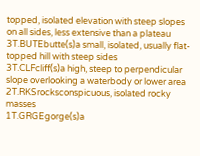topped, isolated elevation with steep slopes on all sides, less extensive than a plateau
3T.BUTEbutte(s)a small, isolated, usually flat-topped hill with steep sides
3T.CLFcliff(s)a high, steep to perpendicular slope overlooking a waterbody or lower area
2T.RKSrocksconspicuous, isolated rocky masses
1T.GRGEgorge(s)a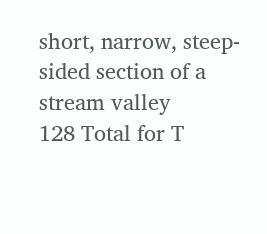short, narrow, steep-sided section of a stream valley
128 Total for T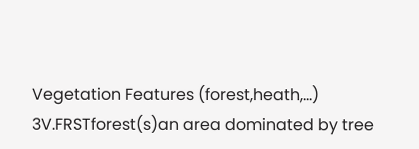Vegetation Features (forest,heath,...)
3V.FRSTforest(s)an area dominated by tree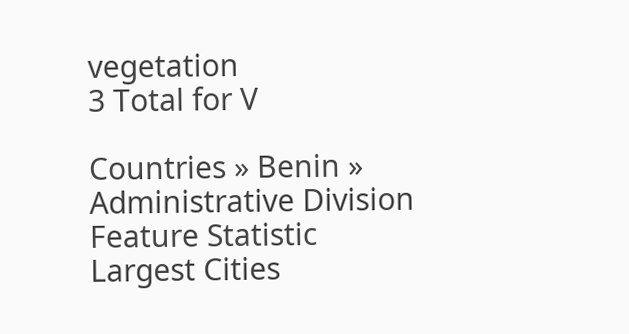vegetation
3 Total for V

Countries » Benin »
Administrative Division
Feature Statistic
Largest Cities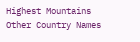Highest Mountains
Other Country Names